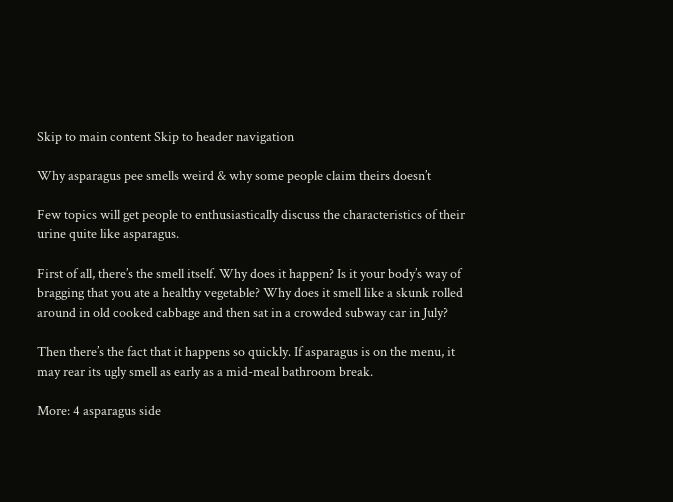Skip to main content Skip to header navigation

Why asparagus pee smells weird & why some people claim theirs doesn’t

Few topics will get people to enthusiastically discuss the characteristics of their urine quite like asparagus.

First of all, there’s the smell itself. Why does it happen? Is it your body’s way of bragging that you ate a healthy vegetable? Why does it smell like a skunk rolled around in old cooked cabbage and then sat in a crowded subway car in July?

Then there’s the fact that it happens so quickly. If asparagus is on the menu, it may rear its ugly smell as early as a mid-meal bathroom break.

More: 4 asparagus side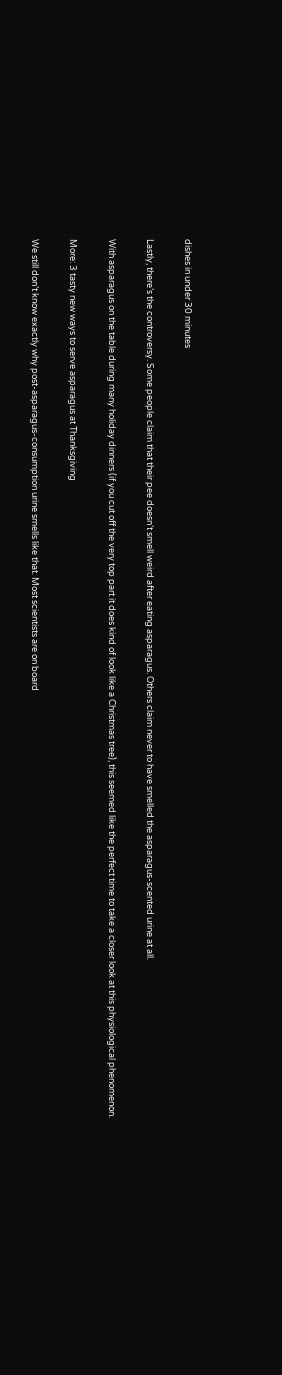dishes in under 30 minutes

Lastly, there’s the controversy. Some people claim that their pee doesn’t smell weird after eating asparagus. Others claim never to have smelled the asparagus-scented urine at all.

With asparagus on the table during many holiday dinners (if you cut off the very top part it does kind of look like a Christmas tree), this seemed like the perfect time to take a closer look at this physiological phenomenon.

More: 3 tasty new ways to serve asparagus at Thanksgiving

We still don’t know exactly why post-asparagus-consumption urine smells like that. Most scientists are on board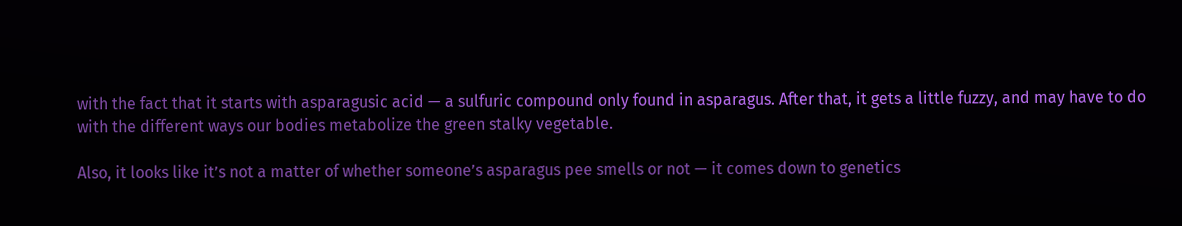with the fact that it starts with asparagusic acid — a sulfuric compound only found in asparagus. After that, it gets a little fuzzy, and may have to do with the different ways our bodies metabolize the green stalky vegetable.

Also, it looks like it’s not a matter of whether someone’s asparagus pee smells or not — it comes down to genetics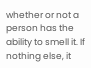whether or not a person has the ability to smell it. If nothing else, it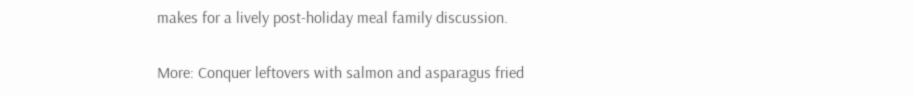makes for a lively post-holiday meal family discussion.

More: Conquer leftovers with salmon and asparagus fried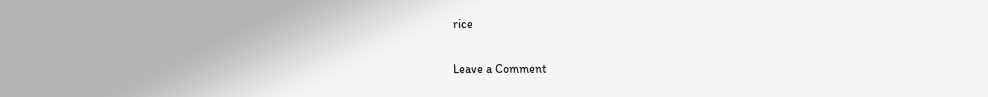rice

Leave a Comment